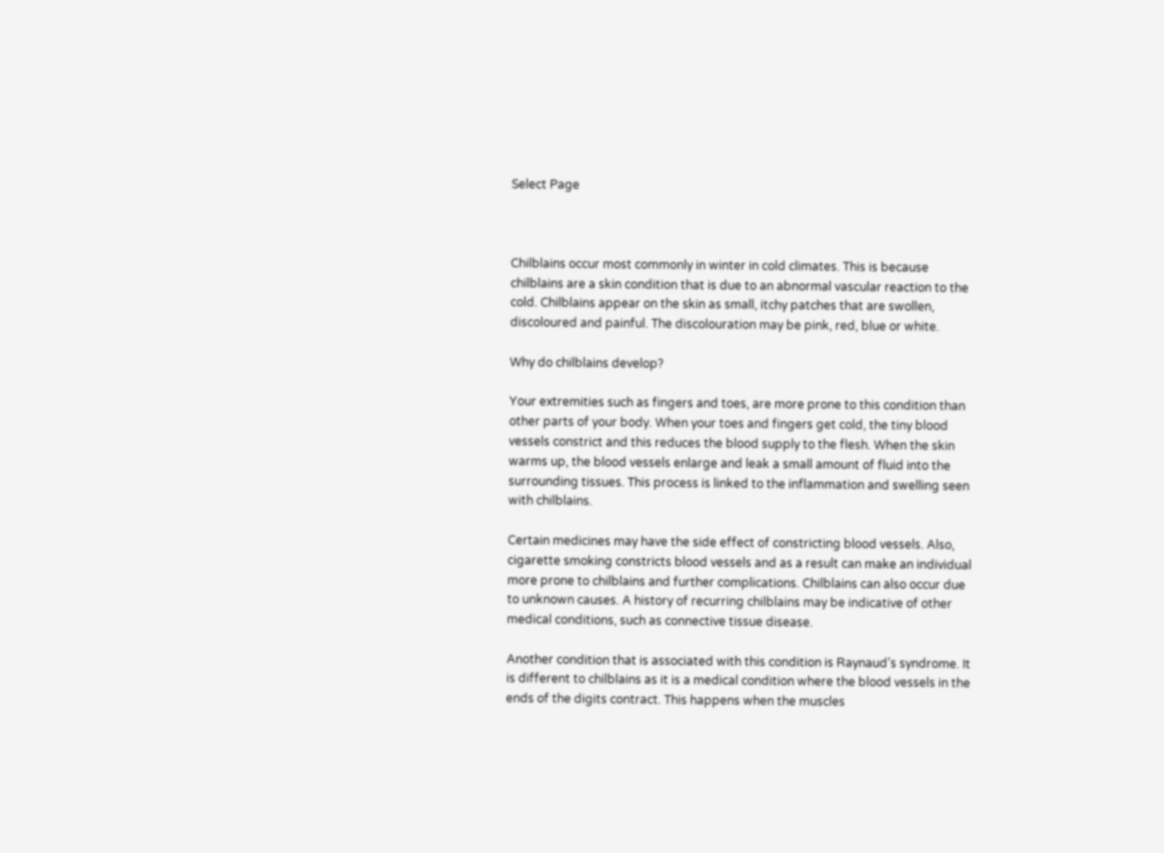Select Page



Chilblains occur most commonly in winter in cold climates. This is because chilblains are a skin condition that is due to an abnormal vascular reaction to the cold. Chilblains appear on the skin as small, itchy patches that are swollen, discoloured and painful. The discolouration may be pink, red, blue or white.

Why do chilblains develop?

Your extremities such as fingers and toes, are more prone to this condition than other parts of your body. When your toes and fingers get cold, the tiny blood vessels constrict and this reduces the blood supply to the flesh. When the skin warms up, the blood vessels enlarge and leak a small amount of fluid into the surrounding tissues. This process is linked to the inflammation and swelling seen with chilblains.

Certain medicines may have the side effect of constricting blood vessels. Also, cigarette smoking constricts blood vessels and as a result can make an individual more prone to chilblains and further complications. Chilblains can also occur due to unknown causes. A history of recurring chilblains may be indicative of other medical conditions, such as connective tissue disease.

Another condition that is associated with this condition is Raynaud’s syndrome. It is different to chilblains as it is a medical condition where the blood vessels in the ends of the digits contract. This happens when the muscles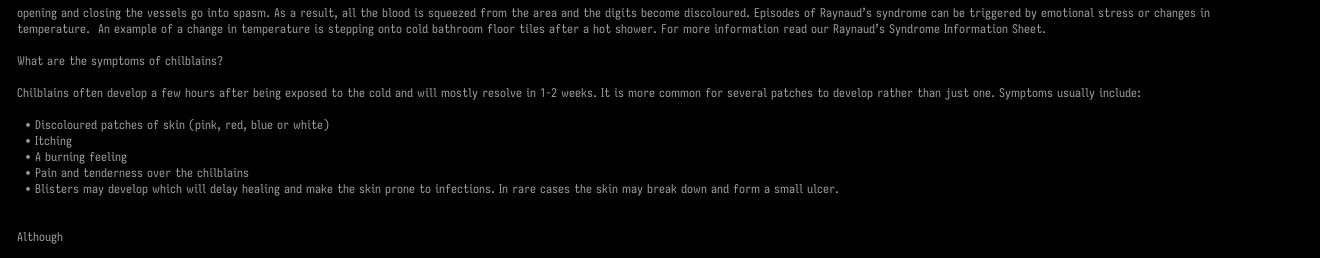opening and closing the vessels go into spasm. As a result, all the blood is squeezed from the area and the digits become discoloured. Episodes of Raynaud’s syndrome can be triggered by emotional stress or changes in temperature.  An example of a change in temperature is stepping onto cold bathroom floor tiles after a hot shower. For more information read our Raynaud’s Syndrome Information Sheet.

What are the symptoms of chilblains?

Chilblains often develop a few hours after being exposed to the cold and will mostly resolve in 1-2 weeks. It is more common for several patches to develop rather than just one. Symptoms usually include:

  • Discoloured patches of skin (pink, red, blue or white)
  • Itching
  • A burning feeling
  • Pain and tenderness over the chilblains
  • Blisters may develop which will delay healing and make the skin prone to infections. In rare cases the skin may break down and form a small ulcer.


Although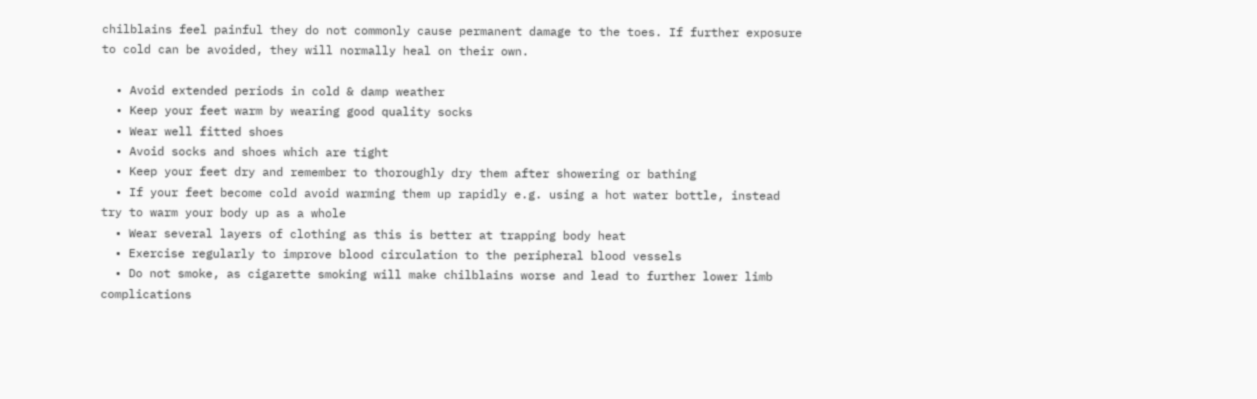chilblains feel painful they do not commonly cause permanent damage to the toes. If further exposure to cold can be avoided, they will normally heal on their own.

  • Avoid extended periods in cold & damp weather
  • Keep your feet warm by wearing good quality socks
  • Wear well fitted shoes
  • Avoid socks and shoes which are tight
  • Keep your feet dry and remember to thoroughly dry them after showering or bathing
  • If your feet become cold avoid warming them up rapidly e.g. using a hot water bottle, instead try to warm your body up as a whole
  • Wear several layers of clothing as this is better at trapping body heat
  • Exercise regularly to improve blood circulation to the peripheral blood vessels
  • Do not smoke, as cigarette smoking will make chilblains worse and lead to further lower limb complications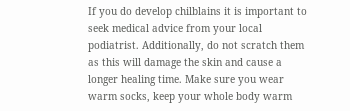If you do develop chilblains it is important to seek medical advice from your local podiatrist. Additionally, do not scratch them as this will damage the skin and cause a longer healing time. Make sure you wear warm socks, keep your whole body warm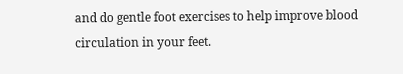and do gentle foot exercises to help improve blood circulation in your feet.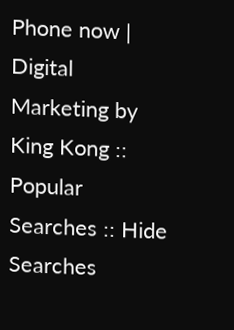Phone now | Digital Marketing by King Kong :: Popular Searches :: Hide Searches